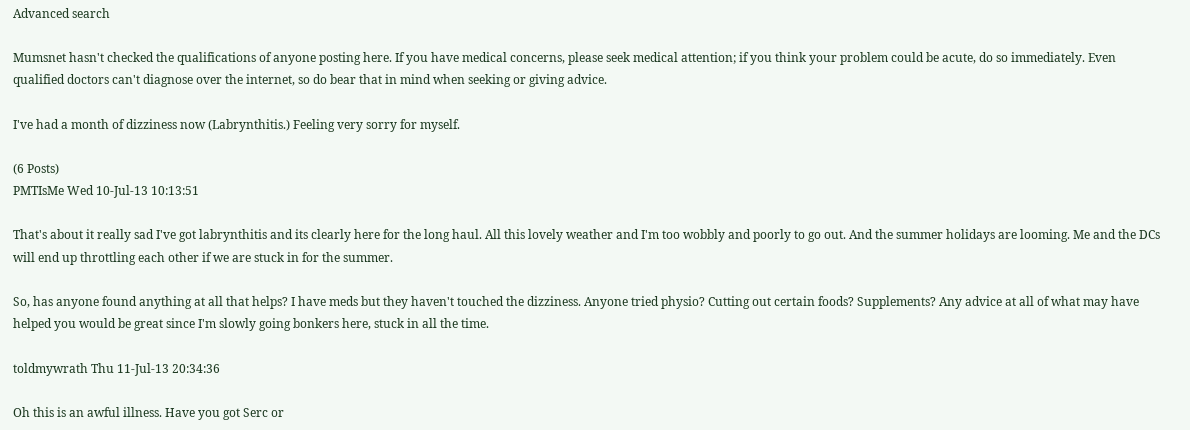Advanced search

Mumsnet hasn't checked the qualifications of anyone posting here. If you have medical concerns, please seek medical attention; if you think your problem could be acute, do so immediately. Even qualified doctors can't diagnose over the internet, so do bear that in mind when seeking or giving advice.

I've had a month of dizziness now (Labrynthitis.) Feeling very sorry for myself.

(6 Posts)
PMTIsMe Wed 10-Jul-13 10:13:51

That's about it really sad I've got labrynthitis and its clearly here for the long haul. All this lovely weather and I'm too wobbly and poorly to go out. And the summer holidays are looming. Me and the DCs will end up throttling each other if we are stuck in for the summer.

So, has anyone found anything at all that helps? I have meds but they haven't touched the dizziness. Anyone tried physio? Cutting out certain foods? Supplements? Any advice at all of what may have helped you would be great since I'm slowly going bonkers here, stuck in all the time.

toldmywrath Thu 11-Jul-13 20:34:36

Oh this is an awful illness. Have you got Serc or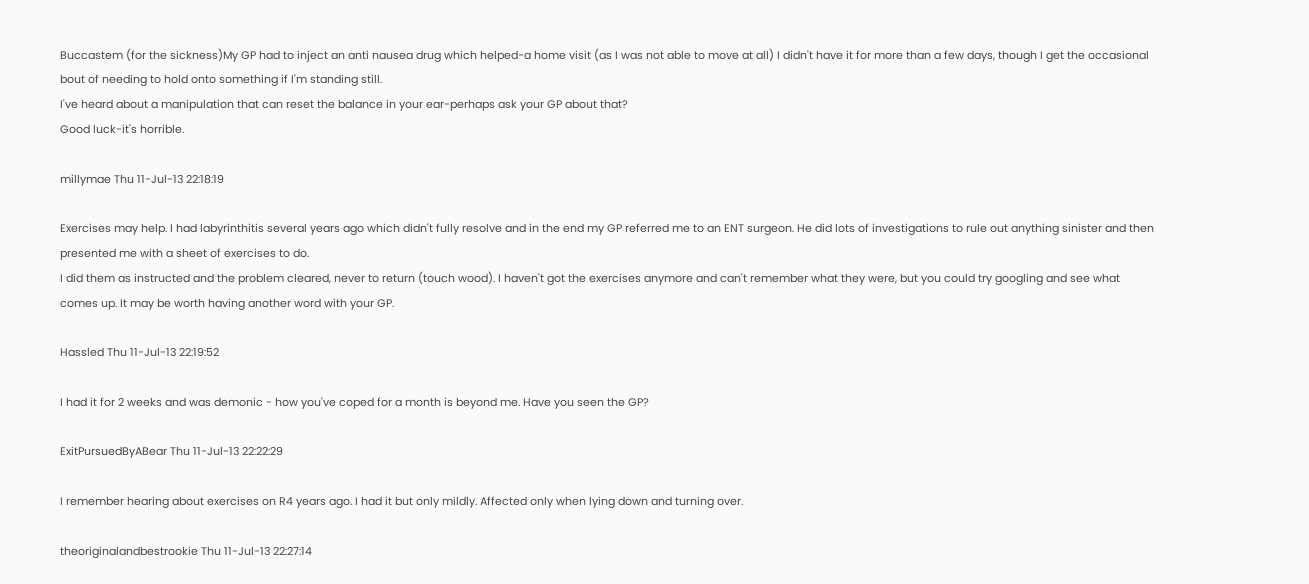Buccastem (for the sickness)My GP had to inject an anti nausea drug which helped-a home visit (as I was not able to move at all) I didn't have it for more than a few days, though I get the occasional bout of needing to hold onto something if I'm standing still.
I've heard about a manipulation that can reset the balance in your ear-perhaps ask your GP about that?
Good luck-it's horrible.

millymae Thu 11-Jul-13 22:18:19

Exercises may help. I had labyrinthitis several years ago which didn't fully resolve and in the end my GP referred me to an ENT surgeon. He did lots of investigations to rule out anything sinister and then presented me with a sheet of exercises to do.
I did them as instructed and the problem cleared, never to return (touch wood). I haven't got the exercises anymore and can't remember what they were, but you could try googling and see what comes up. It may be worth having another word with your GP.

Hassled Thu 11-Jul-13 22:19:52

I had it for 2 weeks and was demonic - how you've coped for a month is beyond me. Have you seen the GP?

ExitPursuedByABear Thu 11-Jul-13 22:22:29

I remember hearing about exercises on R4 years ago. I had it but only mildly. Affected only when lying down and turning over.

theoriginalandbestrookie Thu 11-Jul-13 22:27:14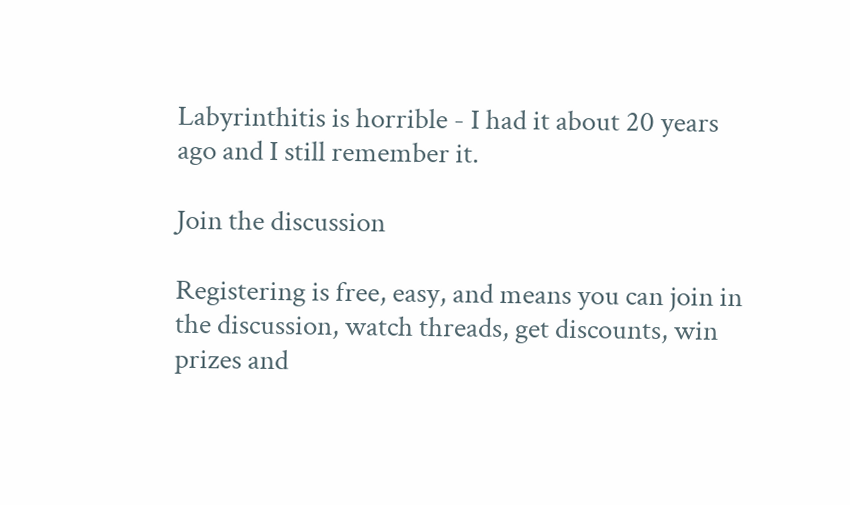Labyrinthitis is horrible - I had it about 20 years ago and I still remember it.

Join the discussion

Registering is free, easy, and means you can join in the discussion, watch threads, get discounts, win prizes and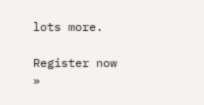lots more.

Register now »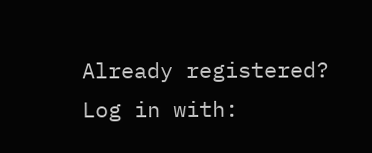Already registered? Log in with: